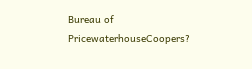Bureau of PricewaterhouseCoopers?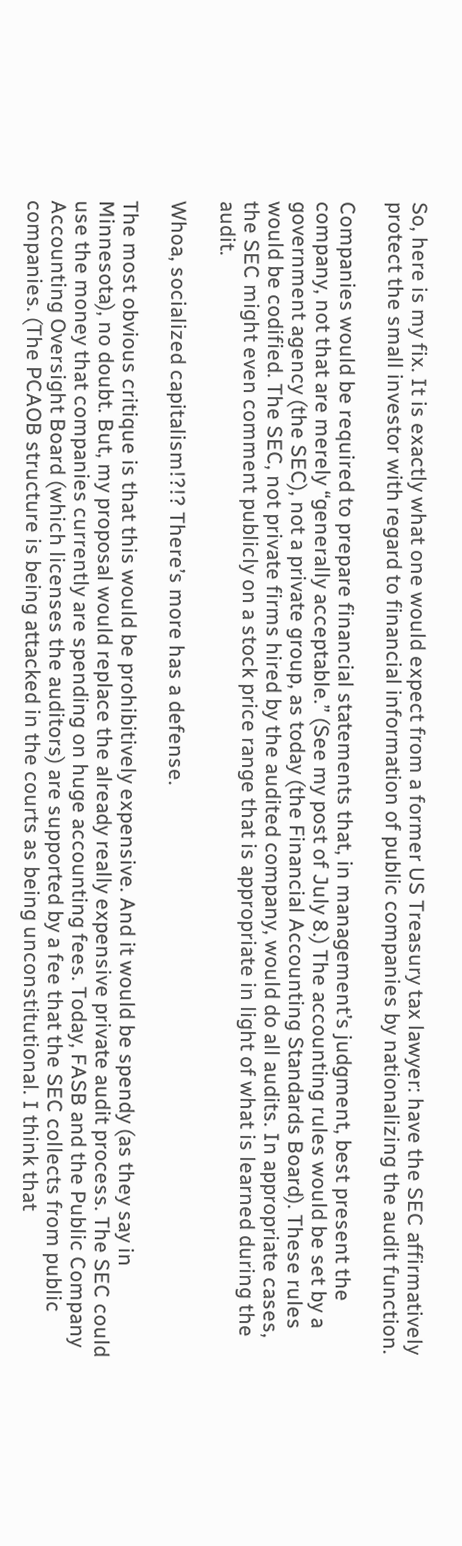So, here is my fix. It is exactly what one would expect from a former US Treasury tax lawyer: have the SEC affirmatively protect the small investor with regard to financial information of public companies by nationalizing the audit function.

Companies would be required to prepare financial statements that, in management’s judgment, best present the company, not that are merely “generally acceptable.” (See my post of July 8.) The accounting rules would be set by a government agency (the SEC), not a private group, as today (the Financial Accounting Standards Board). These rules would be codified. The SEC, not private firms hired by the audited company, would do all audits. In appropriate cases, the SEC might even comment publicly on a stock price range that is appropriate in light of what is learned during the audit.

Whoa, socialized capitalism!?!? There’s more has a defense.

The most obvious critique is that this would be prohibitively expensive. And it would be spendy (as they say in Minnesota), no doubt. But, my proposal would replace the already really expensive private audit process. The SEC could use the money that companies currently are spending on huge accounting fees. Today, FASB and the Public Company Accounting Oversight Board (which licenses the auditors) are supported by a fee that the SEC collects from public companies. (The PCAOB structure is being attacked in the courts as being unconstitutional. I think that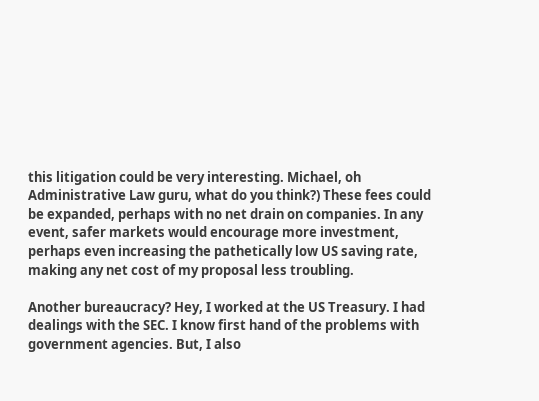this litigation could be very interesting. Michael, oh Administrative Law guru, what do you think?) These fees could be expanded, perhaps with no net drain on companies. In any event, safer markets would encourage more investment, perhaps even increasing the pathetically low US saving rate, making any net cost of my proposal less troubling.

Another bureaucracy? Hey, I worked at the US Treasury. I had dealings with the SEC. I know first hand of the problems with government agencies. But, I also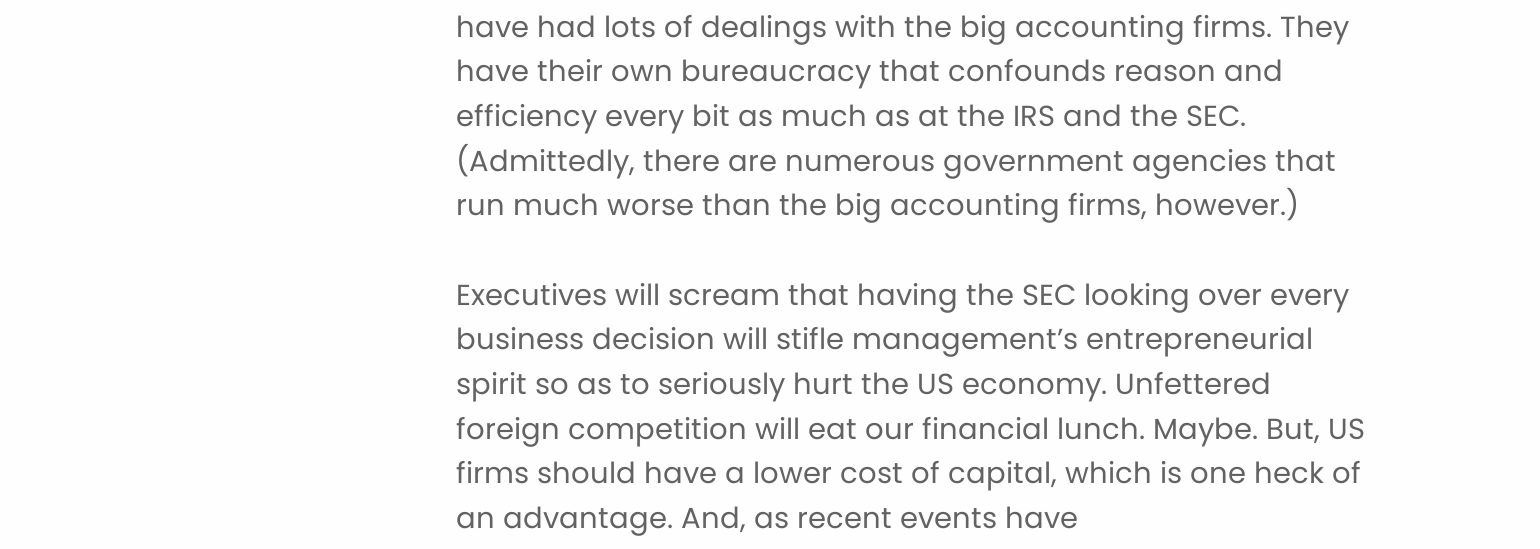have had lots of dealings with the big accounting firms. They have their own bureaucracy that confounds reason and efficiency every bit as much as at the IRS and the SEC. (Admittedly, there are numerous government agencies that run much worse than the big accounting firms, however.)

Executives will scream that having the SEC looking over every business decision will stifle management’s entrepreneurial spirit so as to seriously hurt the US economy. Unfettered foreign competition will eat our financial lunch. Maybe. But, US firms should have a lower cost of capital, which is one heck of an advantage. And, as recent events have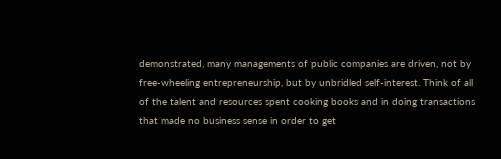demonstrated, many managements of public companies are driven, not by free-wheeling entrepreneurship, but by unbridled self-interest. Think of all of the talent and resources spent cooking books and in doing transactions that made no business sense in order to get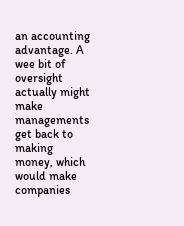an accounting advantage. A wee bit of oversight actually might make managements get back to making money, which would make companies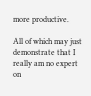more productive.

All of which may just demonstrate that I really am no expert on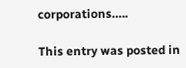corporations…..

This entry was posted in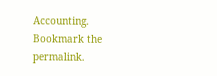Accounting. Bookmark the permalink.